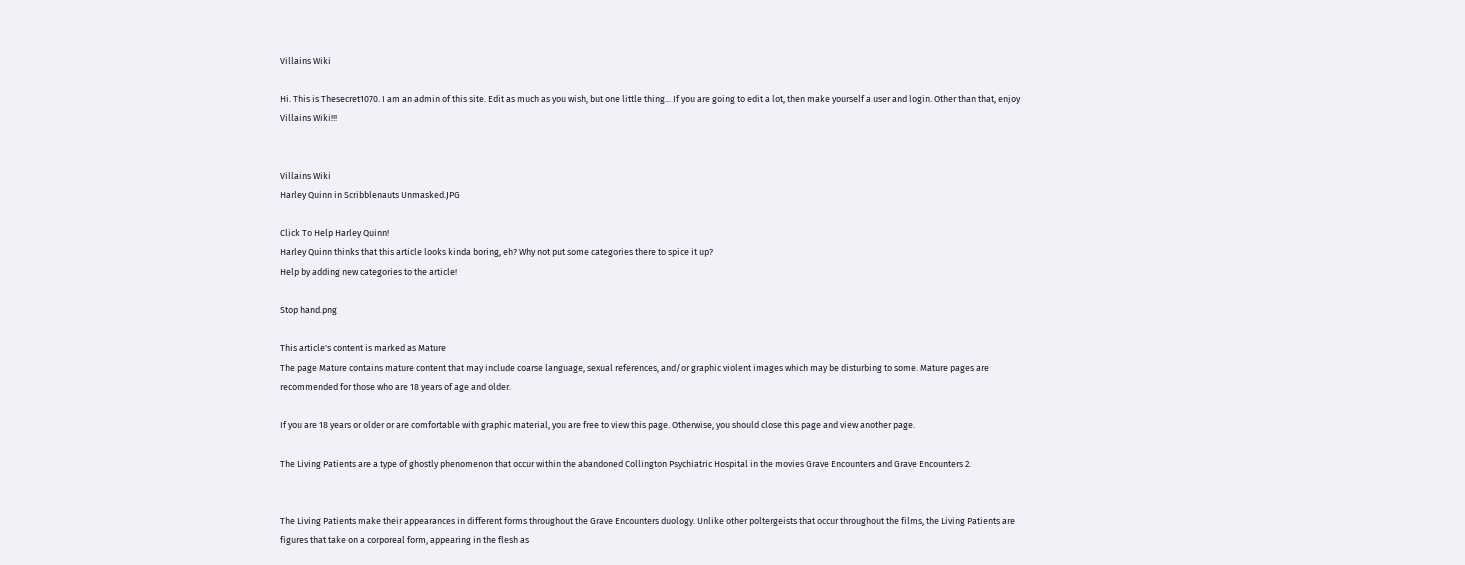Villains Wiki

Hi. This is Thesecret1070. I am an admin of this site. Edit as much as you wish, but one little thing... If you are going to edit a lot, then make yourself a user and login. Other than that, enjoy Villains Wiki!!!


Villains Wiki
Harley Quinn in Scribblenauts Unmasked.JPG

Click To Help Harley Quinn!
Harley Quinn thinks that this article looks kinda boring, eh? Why not put some categories there to spice it up?
Help by adding new categories to the article!

Stop hand.png

This article's content is marked as Mature
The page Mature contains mature content that may include coarse language, sexual references, and/or graphic violent images which may be disturbing to some. Mature pages are recommended for those who are 18 years of age and older.

If you are 18 years or older or are comfortable with graphic material, you are free to view this page. Otherwise, you should close this page and view another page.

The Living Patients are a type of ghostly phenomenon that occur within the abandoned Collington Psychiatric Hospital in the movies Grave Encounters and Grave Encounters 2.


The Living Patients make their appearances in different forms throughout the Grave Encounters duology. Unlike other poltergeists that occur throughout the films, the Living Patients are figures that take on a corporeal form, appearing in the flesh as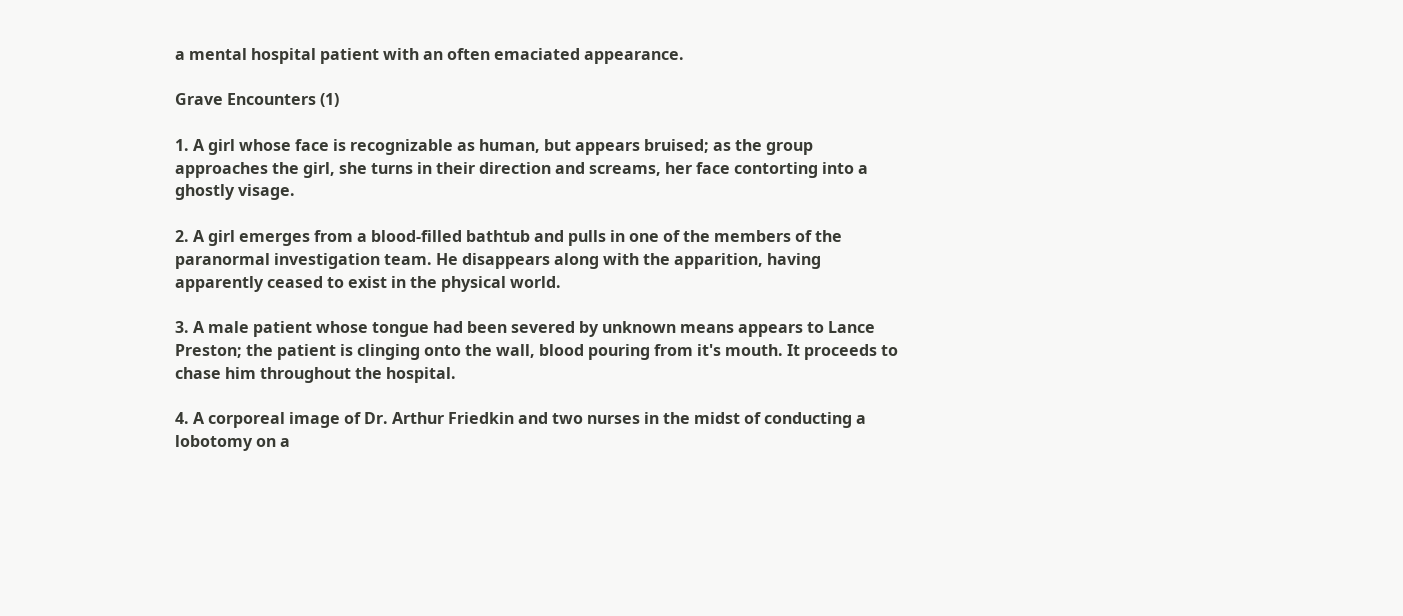a mental hospital patient with an often emaciated appearance.

Grave Encounters (1)

1. A girl whose face is recognizable as human, but appears bruised; as the group approaches the girl, she turns in their direction and screams, her face contorting into a ghostly visage.

2. A girl emerges from a blood-filled bathtub and pulls in one of the members of the paranormal investigation team. He disappears along with the apparition, having apparently ceased to exist in the physical world.

3. A male patient whose tongue had been severed by unknown means appears to Lance Preston; the patient is clinging onto the wall, blood pouring from it's mouth. It proceeds to chase him throughout the hospital.

4. A corporeal image of Dr. Arthur Friedkin and two nurses in the midst of conducting a lobotomy on a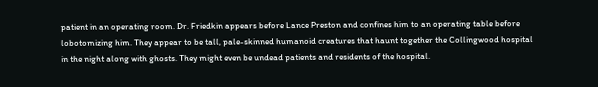patient in an operating room. Dr. Friedkin appears before Lance Preston and confines him to an operating table before lobotomizing him. They appear to be tall, pale-skinned humanoid creatures that haunt together the Collingwood hospital in the night along with ghosts. They might even be undead patients and residents of the hospital.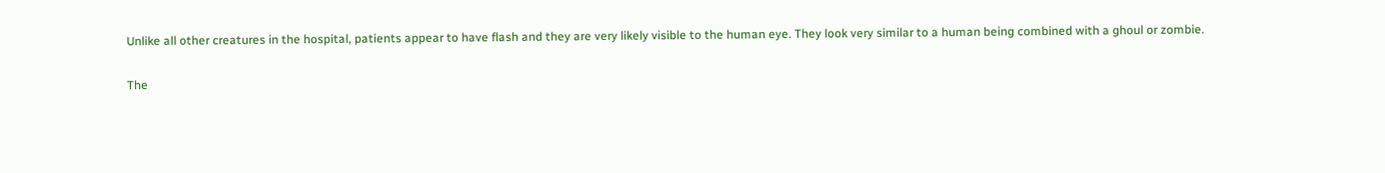Unlike all other creatures in the hospital, patients appear to have flash and they are very likely visible to the human eye. They look very similar to a human being combined with a ghoul or zombie.

The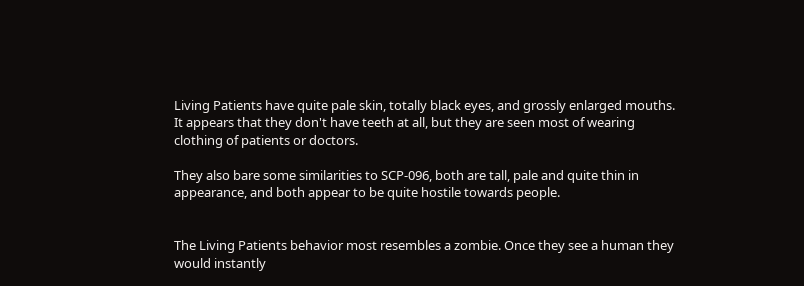Living Patients have quite pale skin, totally black eyes, and grossly enlarged mouths. It appears that they don't have teeth at all, but they are seen most of wearing clothing of patients or doctors.

They also bare some similarities to SCP-096, both are tall, pale and quite thin in appearance, and both appear to be quite hostile towards people.


The Living Patients behavior most resembles a zombie. Once they see a human they would instantly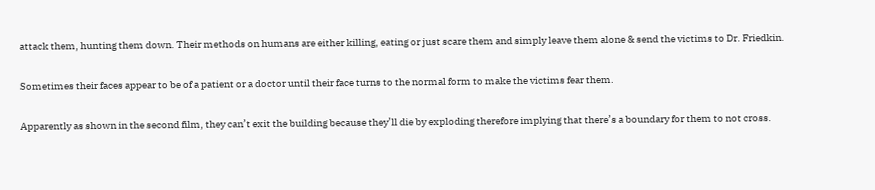attack them, hunting them down. Their methods on humans are either killing, eating or just scare them and simply leave them alone & send the victims to Dr. Friedkin.

Sometimes their faces appear to be of a patient or a doctor until their face turns to the normal form to make the victims fear them.

Apparently as shown in the second film, they can’t exit the building because they’ll die by exploding therefore implying that there’s a boundary for them to not cross.